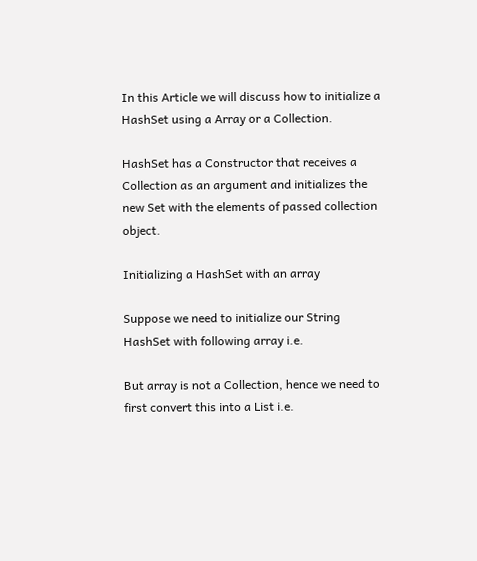In this Article we will discuss how to initialize a HashSet using a Array or a Collection.

HashSet has a Constructor that receives a Collection as an argument and initializes the new Set with the elements of passed collection object.

Initializing a HashSet with an array

Suppose we need to initialize our String HashSet with following array i.e.

But array is not a Collection, hence we need to first convert this into a List i.e.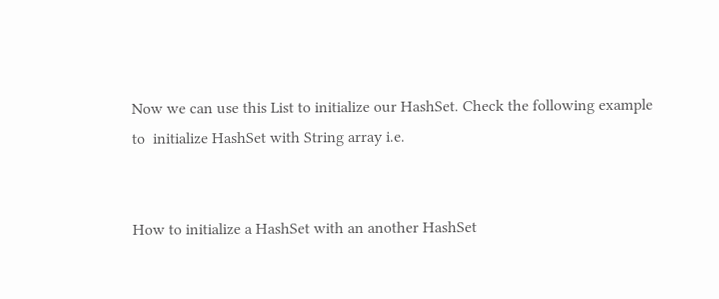Now we can use this List to initialize our HashSet. Check the following example to  initialize HashSet with String array i.e.


How to initialize a HashSet with an another HashSet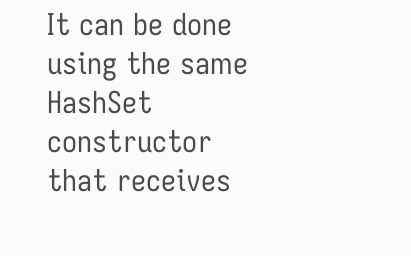It can be done using the same HashSet constructor that receives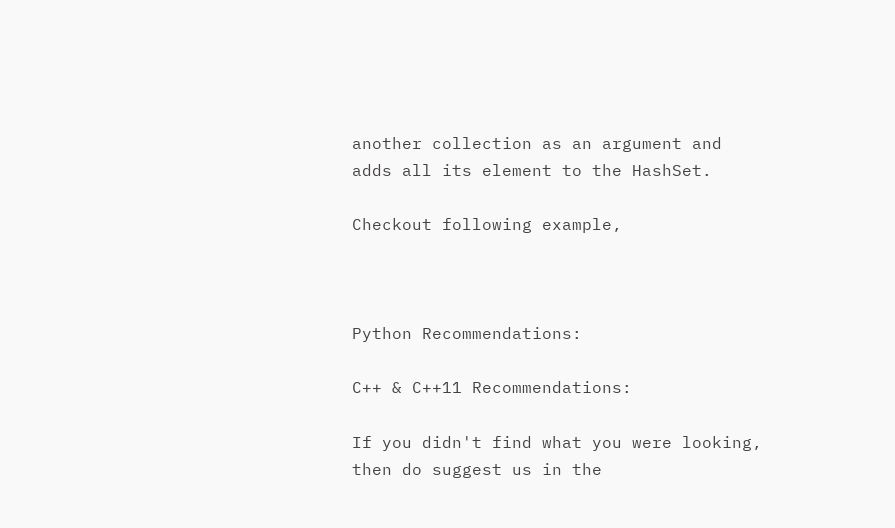another collection as an argument and adds all its element to the HashSet.

Checkout following example,



Python Recommendations:

C++ & C++11 Recommendations:

If you didn't find what you were looking, then do suggest us in the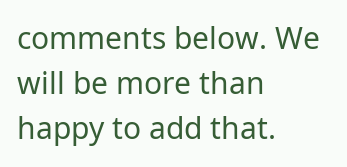comments below. We will be more than happy to add that.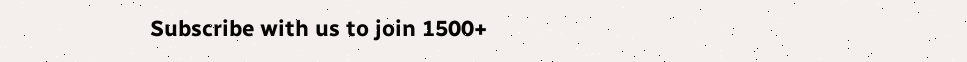Subscribe with us to join 1500+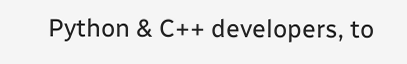Python & C++ developers, to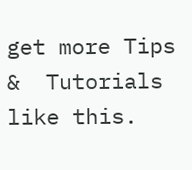get more Tips &  Tutorials like this.